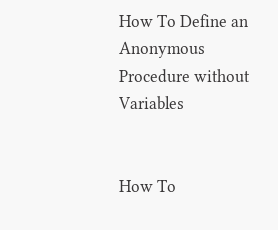How To Define an Anonymous Procedure without Variables


How To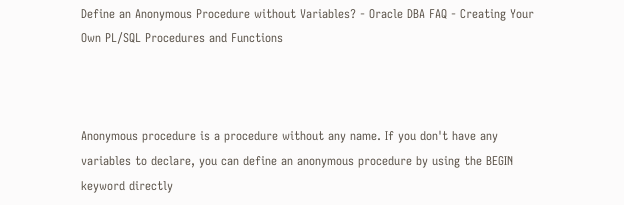Define an Anonymous Procedure without Variables? - Oracle DBA FAQ - Creating Your Own PL/SQL Procedures and Functions



Anonymous procedure is a procedure without any name. If you don't have any variables to declare, you can define an anonymous procedure by using the BEGIN keyword directly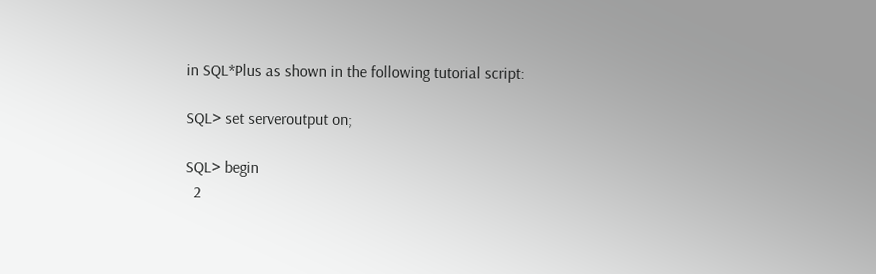in SQL*Plus as shown in the following tutorial script:

SQL> set serveroutput on;

SQL> begin
  2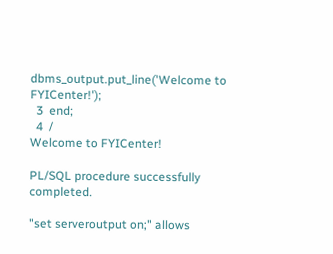dbms_output.put_line('Welcome to FYICenter!');
  3  end;
  4  /
Welcome to FYICenter!

PL/SQL procedure successfully completed.

"set serveroutput on;" allows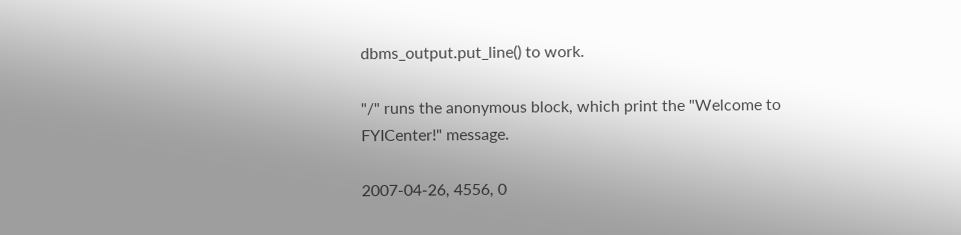dbms_output.put_line() to work.

"/" runs the anonymous block, which print the "Welcome to FYICenter!" message.

2007-04-26, 4556, 0